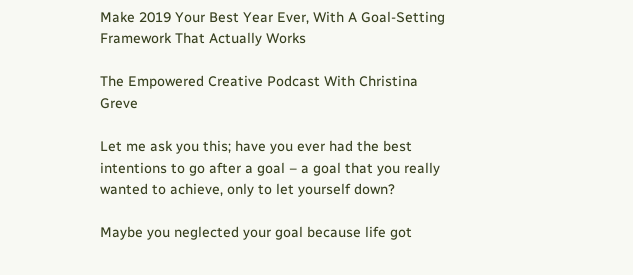Make 2019 Your Best Year Ever, With A Goal-Setting Framework That Actually Works

The Empowered Creative Podcast With Christina Greve

Let me ask you this; have you ever had the best intentions to go after a goal – a goal that you really wanted to achieve, only to let yourself down?

Maybe you neglected your goal because life got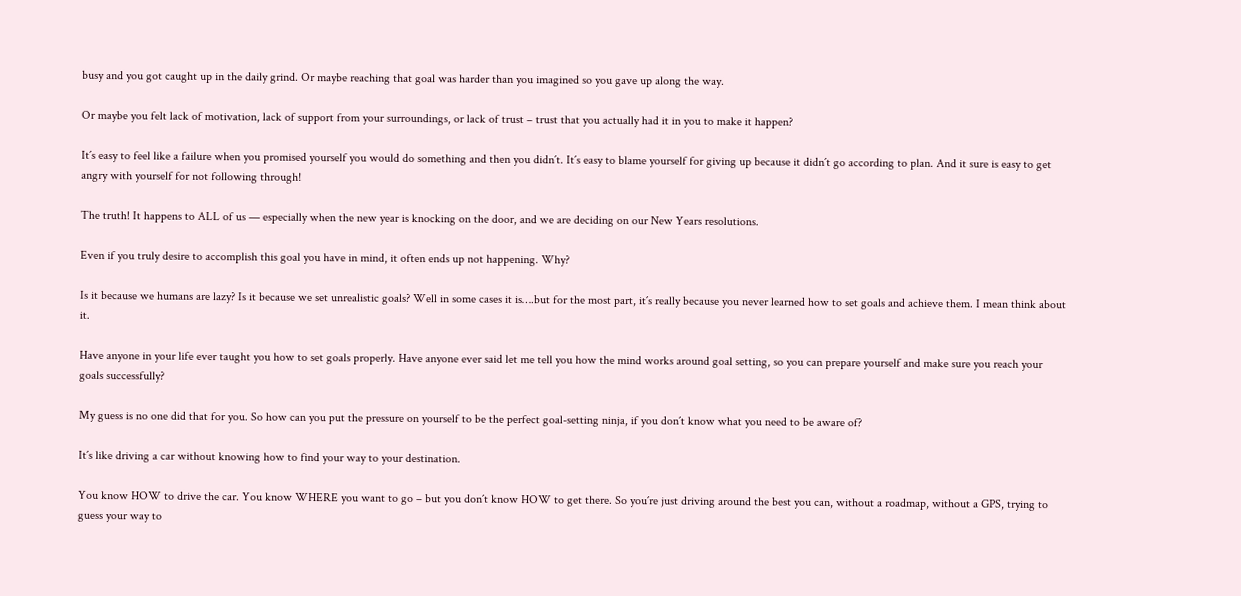busy and you got caught up in the daily grind. Or maybe reaching that goal was harder than you imagined so you gave up along the way.

Or maybe you felt lack of motivation, lack of support from your surroundings, or lack of trust – trust that you actually had it in you to make it happen?

It´s easy to feel like a failure when you promised yourself you would do something and then you didn´t. It´s easy to blame yourself for giving up because it didn´t go according to plan. And it sure is easy to get angry with yourself for not following through!

The truth! It happens to ALL of us — especially when the new year is knocking on the door, and we are deciding on our New Years resolutions.

Even if you truly desire to accomplish this goal you have in mind, it often ends up not happening. Why?

Is it because we humans are lazy? Is it because we set unrealistic goals? Well in some cases it is….but for the most part, it´s really because you never learned how to set goals and achieve them. I mean think about it.

Have anyone in your life ever taught you how to set goals properly. Have anyone ever said let me tell you how the mind works around goal setting, so you can prepare yourself and make sure you reach your goals successfully?

My guess is no one did that for you. So how can you put the pressure on yourself to be the perfect goal-setting ninja, if you don´t know what you need to be aware of?

It´s like driving a car without knowing how to find your way to your destination.

You know HOW to drive the car. You know WHERE you want to go – but you don´t know HOW to get there. So you´re just driving around the best you can, without a roadmap, without a GPS, trying to guess your way to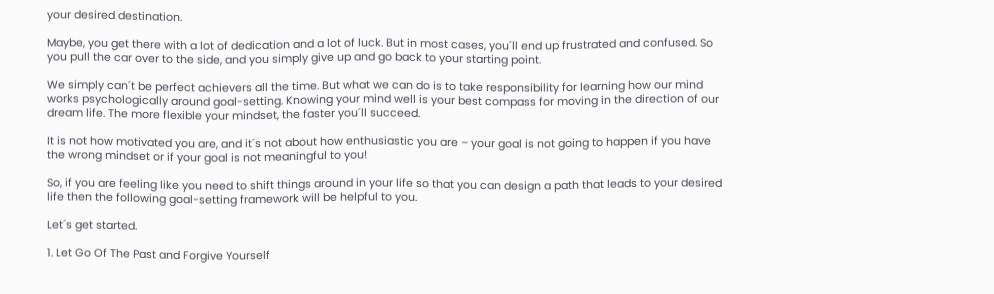your desired destination.

Maybe, you get there with a lot of dedication and a lot of luck. But in most cases, you´ll end up frustrated and confused. So you pull the car over to the side, and you simply give up and go back to your starting point.

We simply can´t be perfect achievers all the time. But what we can do is to take responsibility for learning how our mind works psychologically around goal-setting. Knowing your mind well is your best compass for moving in the direction of our dream life. The more flexible your mindset, the faster you´ll succeed.

It is not how motivated you are, and it´s not about how enthusiastic you are – your goal is not going to happen if you have the wrong mindset or if your goal is not meaningful to you!

So, if you are feeling like you need to shift things around in your life so that you can design a path that leads to your desired life then the following goal-setting framework will be helpful to you.

Let´s get started.

1. Let Go Of The Past and Forgive Yourself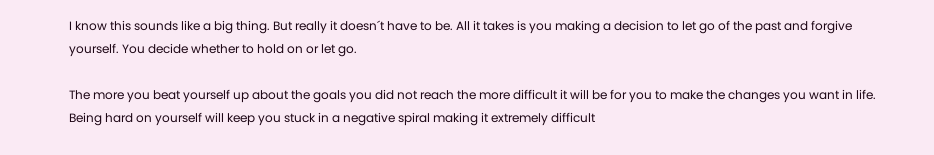I know this sounds like a big thing. But really it doesn´t have to be. All it takes is you making a decision to let go of the past and forgive yourself. You decide whether to hold on or let go.

The more you beat yourself up about the goals you did not reach the more difficult it will be for you to make the changes you want in life. Being hard on yourself will keep you stuck in a negative spiral making it extremely difficult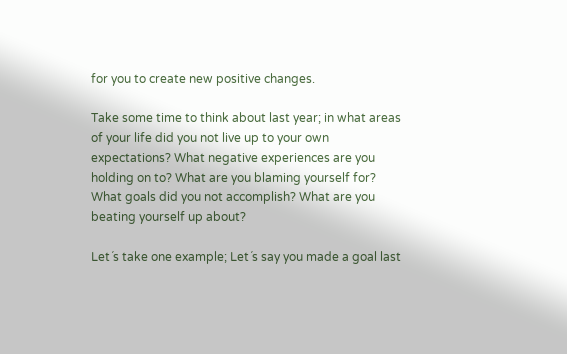for you to create new positive changes.

Take some time to think about last year; in what areas of your life did you not live up to your own expectations? What negative experiences are you holding on to? What are you blaming yourself for? What goals did you not accomplish? What are you beating yourself up about?

Let´s take one example; Let´s say you made a goal last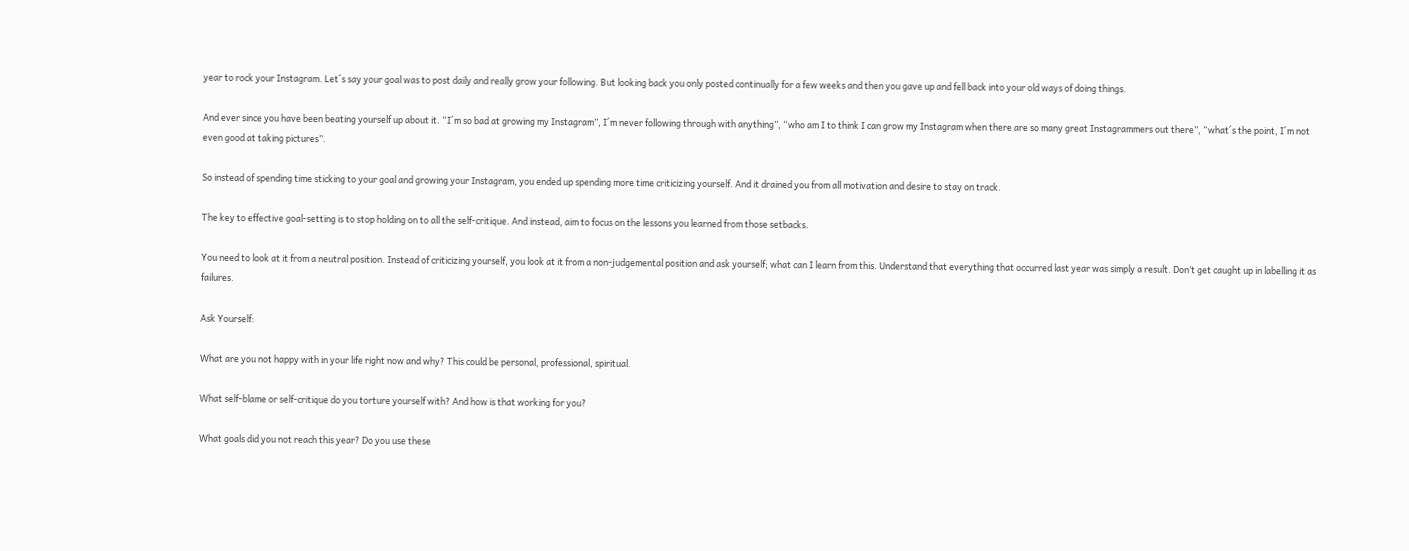year to rock your Instagram. Let´s say your goal was to post daily and really grow your following. But looking back you only posted continually for a few weeks and then you gave up and fell back into your old ways of doing things.

And ever since you have been beating yourself up about it. “I´m so bad at growing my Instagram”, I´m never following through with anything”, “who am I to think I can grow my Instagram when there are so many great Instagrammers out there”, “what´s the point, I´m not even good at taking pictures”.

So instead of spending time sticking to your goal and growing your Instagram, you ended up spending more time criticizing yourself. And it drained you from all motivation and desire to stay on track.

The key to effective goal-setting is to stop holding on to all the self-critique. And instead, aim to focus on the lessons you learned from those setbacks.

You need to look at it from a neutral position. Instead of criticizing yourself, you look at it from a non-judgemental position and ask yourself; what can I learn from this. Understand that everything that occurred last year was simply a result. Don’t get caught up in labelling it as failures.

Ask Yourself:

What are you not happy with in your life right now and why? This could be personal, professional, spiritual.

What self-blame or self-critique do you torture yourself with? And how is that working for you?

What goals did you not reach this year? Do you use these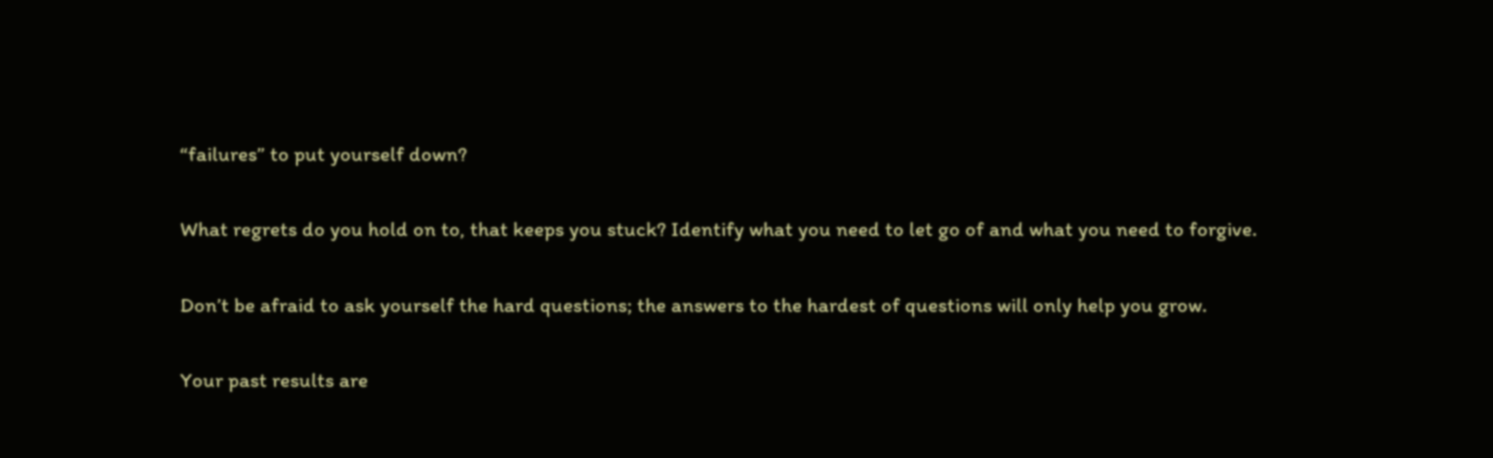“failures” to put yourself down?

What regrets do you hold on to, that keeps you stuck? Identify what you need to let go of and what you need to forgive.

Don’t be afraid to ask yourself the hard questions; the answers to the hardest of questions will only help you grow.

Your past results are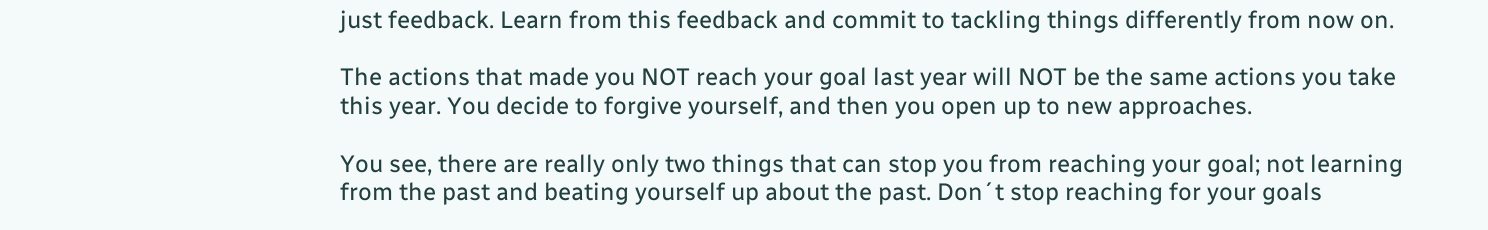just feedback. Learn from this feedback and commit to tackling things differently from now on.

The actions that made you NOT reach your goal last year will NOT be the same actions you take this year. You decide to forgive yourself, and then you open up to new approaches.

You see, there are really only two things that can stop you from reaching your goal; not learning from the past and beating yourself up about the past. Don´t stop reaching for your goals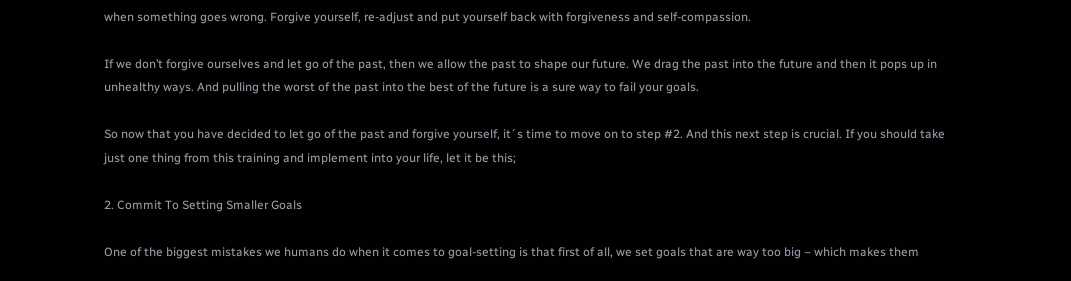when something goes wrong. Forgive yourself, re-adjust and put yourself back with forgiveness and self-compassion.

If we don’t forgive ourselves and let go of the past, then we allow the past to shape our future. We drag the past into the future and then it pops up in unhealthy ways. And pulling the worst of the past into the best of the future is a sure way to fail your goals.

So now that you have decided to let go of the past and forgive yourself, it´s time to move on to step #2. And this next step is crucial. If you should take just one thing from this training and implement into your life, let it be this;

2. Commit To Setting Smaller Goals

One of the biggest mistakes we humans do when it comes to goal-setting is that first of all, we set goals that are way too big – which makes them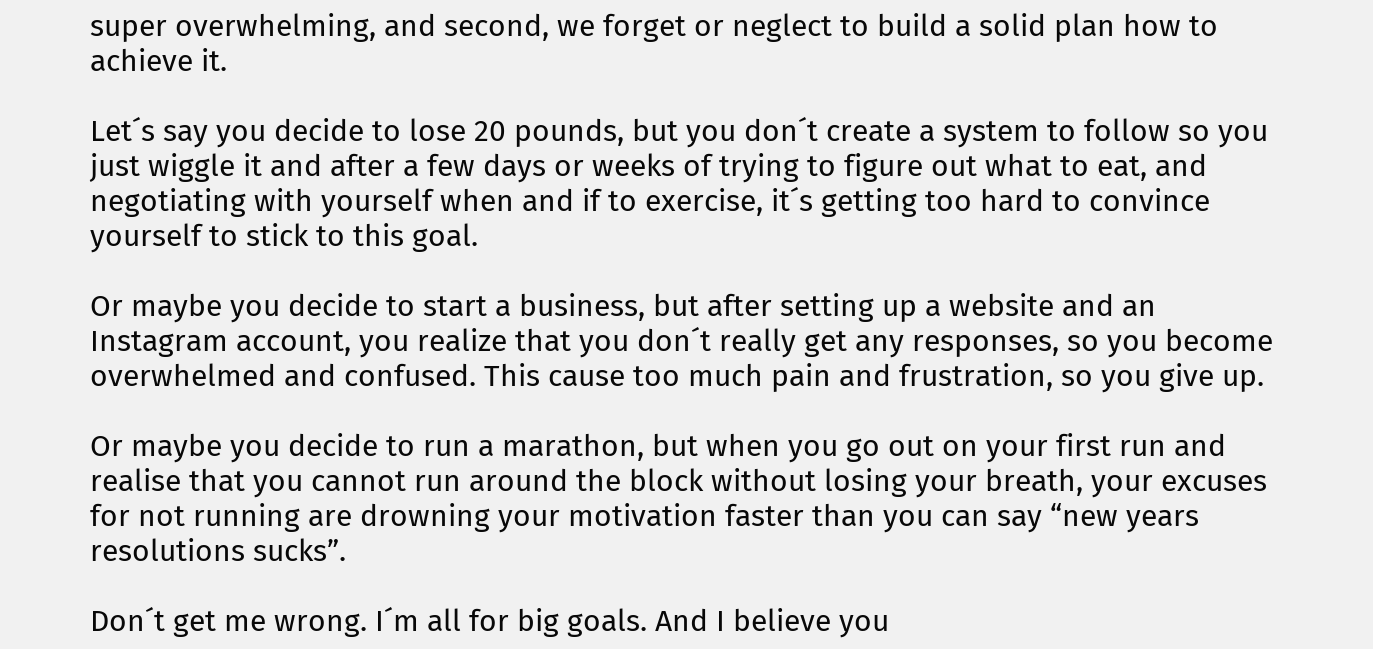super overwhelming, and second, we forget or neglect to build a solid plan how to achieve it.

Let´s say you decide to lose 20 pounds, but you don´t create a system to follow so you just wiggle it and after a few days or weeks of trying to figure out what to eat, and negotiating with yourself when and if to exercise, it´s getting too hard to convince yourself to stick to this goal.

Or maybe you decide to start a business, but after setting up a website and an Instagram account, you realize that you don´t really get any responses, so you become overwhelmed and confused. This cause too much pain and frustration, so you give up.

Or maybe you decide to run a marathon, but when you go out on your first run and realise that you cannot run around the block without losing your breath, your excuses for not running are drowning your motivation faster than you can say “new years resolutions sucks”.

Don´t get me wrong. I´m all for big goals. And I believe you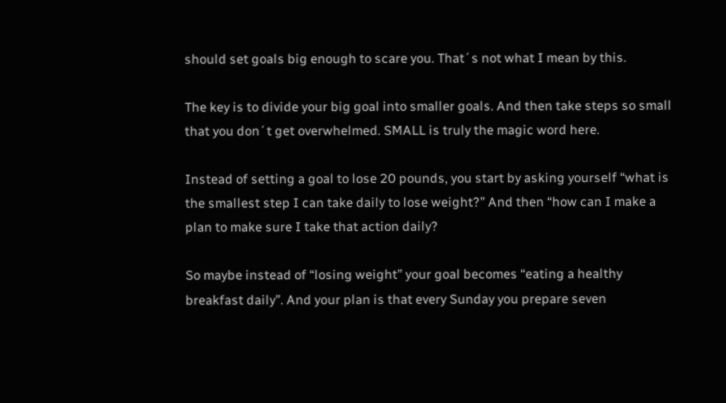should set goals big enough to scare you. That´s not what I mean by this.

The key is to divide your big goal into smaller goals. And then take steps so small that you don´t get overwhelmed. SMALL is truly the magic word here.

Instead of setting a goal to lose 20 pounds, you start by asking yourself “what is the smallest step I can take daily to lose weight?” And then “how can I make a plan to make sure I take that action daily?

So maybe instead of “losing weight” your goal becomes “eating a healthy breakfast daily”. And your plan is that every Sunday you prepare seven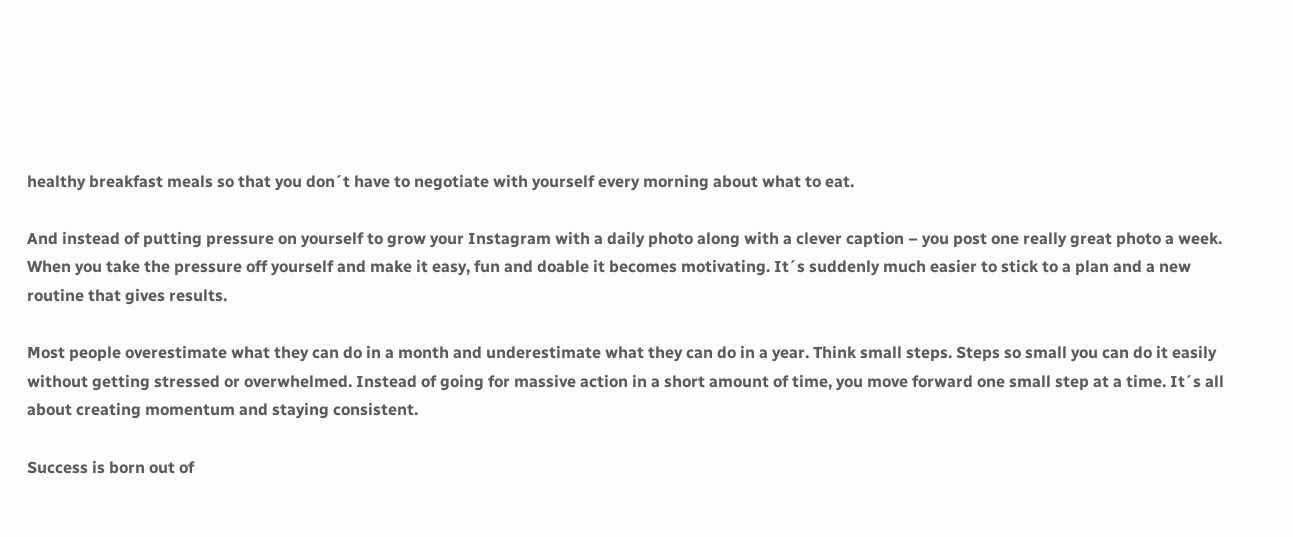healthy breakfast meals so that you don´t have to negotiate with yourself every morning about what to eat.

And instead of putting pressure on yourself to grow your Instagram with a daily photo along with a clever caption – you post one really great photo a week. When you take the pressure off yourself and make it easy, fun and doable it becomes motivating. It´s suddenly much easier to stick to a plan and a new routine that gives results.

Most people overestimate what they can do in a month and underestimate what they can do in a year. Think small steps. Steps so small you can do it easily without getting stressed or overwhelmed. Instead of going for massive action in a short amount of time, you move forward one small step at a time. It´s all about creating momentum and staying consistent.

Success is born out of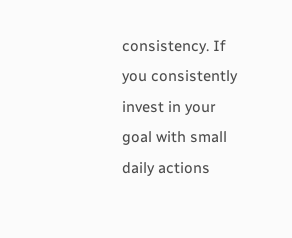consistency. If you consistently invest in your goal with small daily actions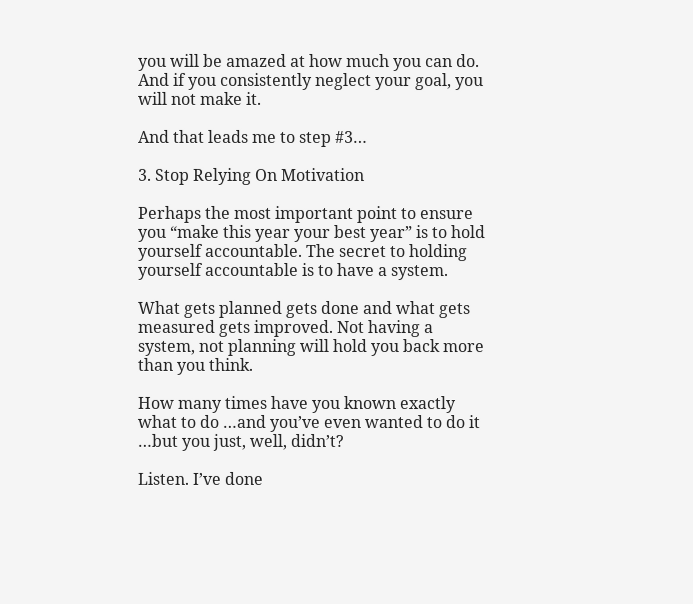you will be amazed at how much you can do. And if you consistently neglect your goal, you will not make it.

And that leads me to step #3…

3. Stop Relying On Motivation

Perhaps the most important point to ensure you “make this year your best year” is to hold yourself accountable. The secret to holding yourself accountable is to have a system.

What gets planned gets done and what gets measured gets improved. Not having a system, not planning will hold you back more than you think.

How many times have you known exactly what to do …and you’ve even wanted to do it …but you just, well, didn’t?

Listen. I’ve done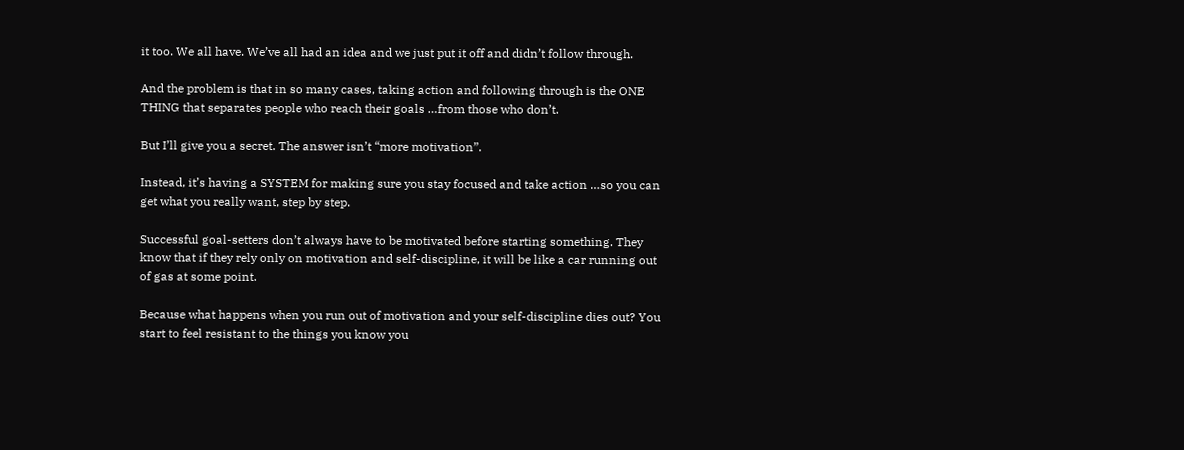it too. We all have. We’ve all had an idea and we just put it off and didn’t follow through.

And the problem is that in so many cases, taking action and following through is the ONE THING that separates people who reach their goals …from those who don’t.

But I’ll give you a secret. The answer isn’t “more motivation”.

Instead, it’s having a SYSTEM for making sure you stay focused and take action …so you can get what you really want, step by step.

Successful goal-setters don’t always have to be motivated before starting something. They know that if they rely only on motivation and self-discipline, it will be like a car running out of gas at some point.

Because what happens when you run out of motivation and your self-discipline dies out? You start to feel resistant to the things you know you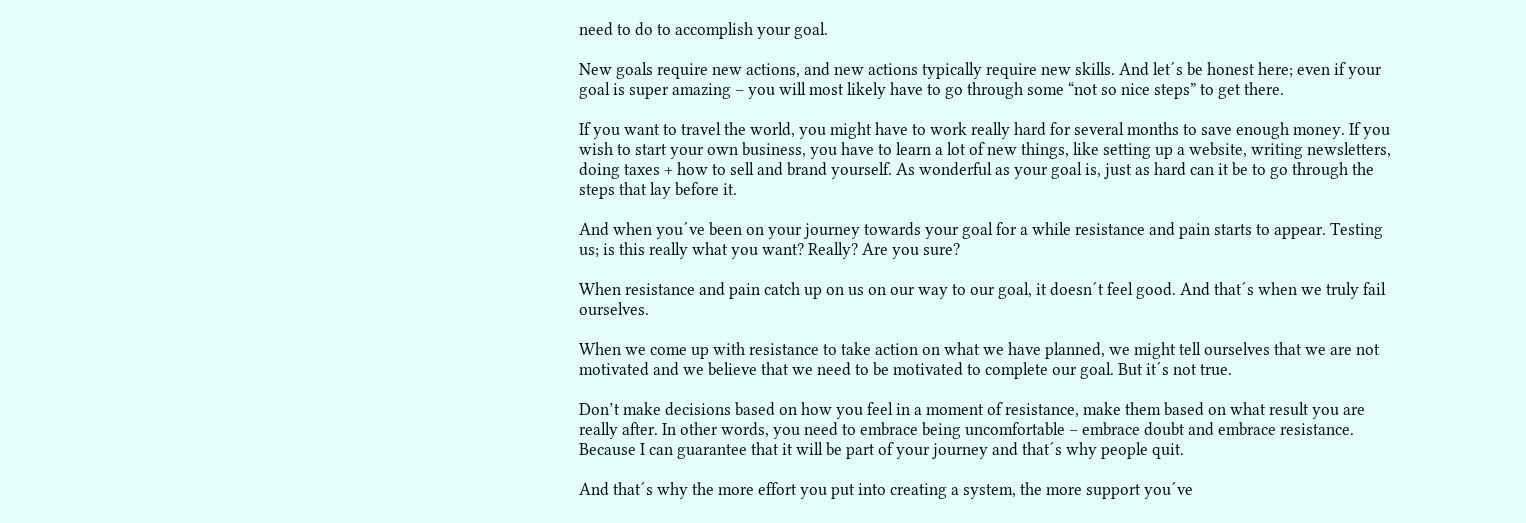need to do to accomplish your goal.

New goals require new actions, and new actions typically require new skills. And let´s be honest here; even if your goal is super amazing – you will most likely have to go through some “not so nice steps” to get there.

If you want to travel the world, you might have to work really hard for several months to save enough money. If you wish to start your own business, you have to learn a lot of new things, like setting up a website, writing newsletters, doing taxes + how to sell and brand yourself. As wonderful as your goal is, just as hard can it be to go through the steps that lay before it.

And when you´ve been on your journey towards your goal for a while resistance and pain starts to appear. Testing us; is this really what you want? Really? Are you sure?

When resistance and pain catch up on us on our way to our goal, it doesn´t feel good. And that´s when we truly fail ourselves.

When we come up with resistance to take action on what we have planned, we might tell ourselves that we are not motivated and we believe that we need to be motivated to complete our goal. But it´s not true.

Don’t make decisions based on how you feel in a moment of resistance, make them based on what result you are really after. In other words, you need to embrace being uncomfortable – embrace doubt and embrace resistance. Because I can guarantee that it will be part of your journey and that´s why people quit.

And that´s why the more effort you put into creating a system, the more support you´ve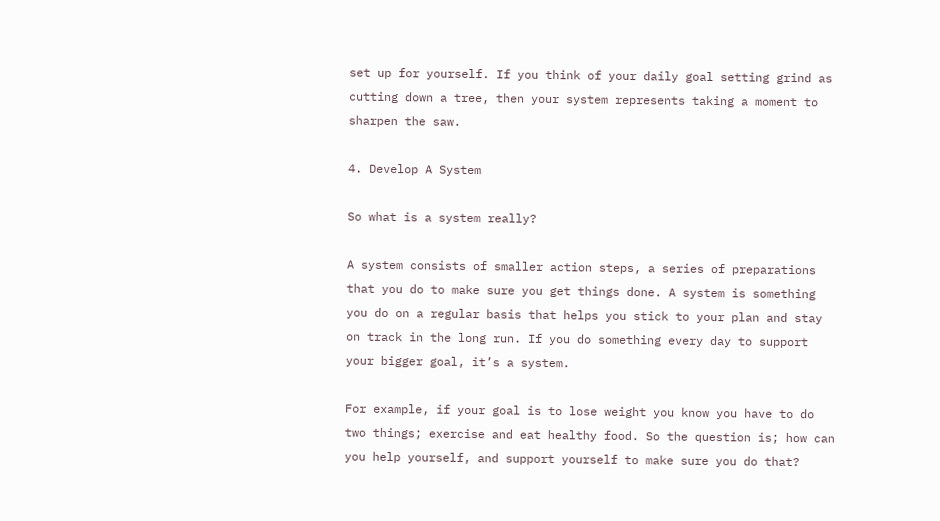set up for yourself. If you think of your daily goal setting grind as cutting down a tree, then your system represents taking a moment to sharpen the saw.

4. Develop A System

So what is a system really?

A system consists of smaller action steps, a series of preparations that you do to make sure you get things done. A system is something you do on a regular basis that helps you stick to your plan and stay on track in the long run. If you do something every day to support your bigger goal, it’s a system.

For example, if your goal is to lose weight you know you have to do two things; exercise and eat healthy food. So the question is; how can you help yourself, and support yourself to make sure you do that?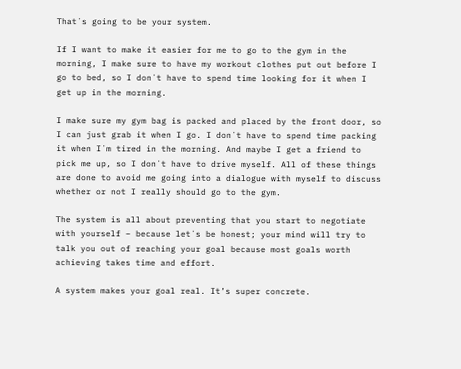That´s going to be your system.

If I want to make it easier for me to go to the gym in the morning, I make sure to have my workout clothes put out before I go to bed, so I don´t have to spend time looking for it when I get up in the morning.

I make sure my gym bag is packed and placed by the front door, so I can just grab it when I go. I don´t have to spend time packing it when I´m tired in the morning. And maybe I get a friend to pick me up, so I don´t have to drive myself. All of these things are done to avoid me going into a dialogue with myself to discuss whether or not I really should go to the gym.

The system is all about preventing that you start to negotiate with yourself – because let´s be honest; your mind will try to talk you out of reaching your goal because most goals worth achieving takes time and effort.

A system makes your goal real. It’s super concrete.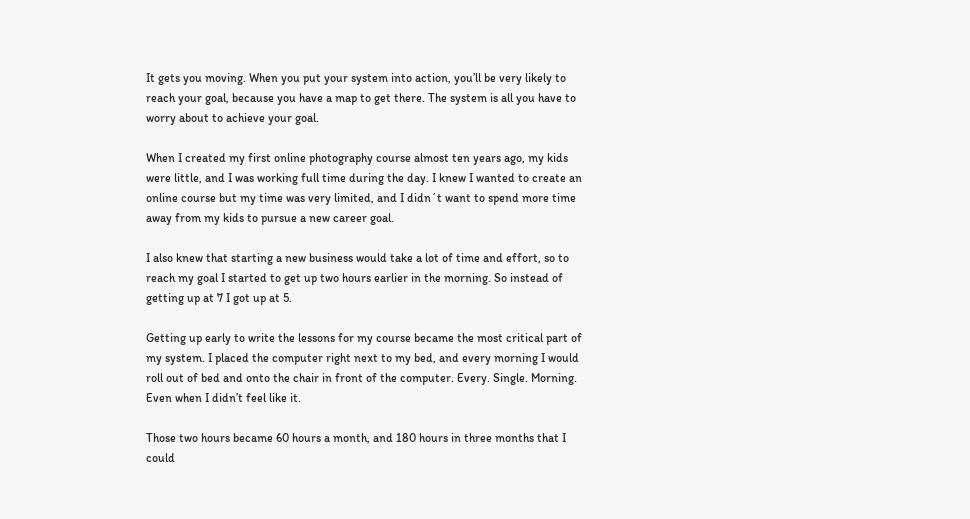It gets you moving. When you put your system into action, you’ll be very likely to reach your goal, because you have a map to get there. The system is all you have to worry about to achieve your goal.

When I created my first online photography course almost ten years ago, my kids were little, and I was working full time during the day. I knew I wanted to create an online course but my time was very limited, and I didn´t want to spend more time away from my kids to pursue a new career goal.

I also knew that starting a new business would take a lot of time and effort, so to reach my goal I started to get up two hours earlier in the morning. So instead of getting up at 7 I got up at 5.

Getting up early to write the lessons for my course became the most critical part of my system. I placed the computer right next to my bed, and every morning I would roll out of bed and onto the chair in front of the computer. Every. Single. Morning. Even when I didn’t feel like it.

Those two hours became 60 hours a month, and 180 hours in three months that I could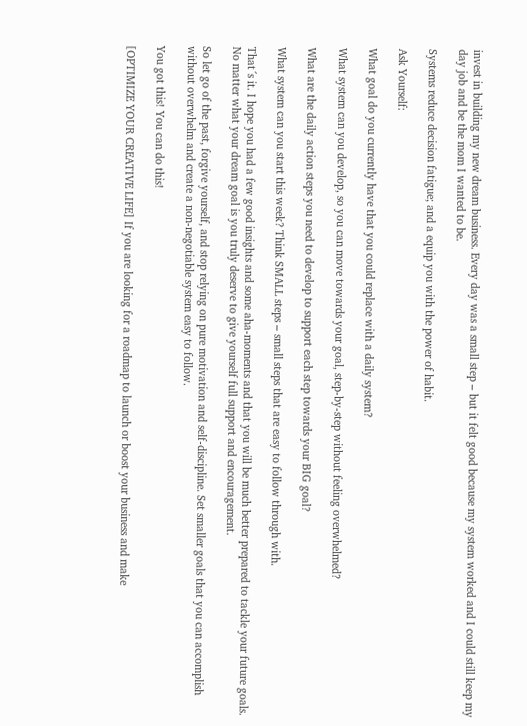invest in building my new dream business. Every day was a small step – but it felt good because my system worked and I could still keep my day job and be the mom I wanted to be.

Systems reduce decision fatigue; and a equip you with the power of habit.

Ask Yourself:

What goal do you currently have that you could replace with a daily system?

What system can you develop, so you can move towards your goal, step-by-step without feeling overwhelmed?

What are the daily action steps you need to develop to support each step towards your BIG goal?

What system can you start this week? Think SMALL steps – small steps that are easy to follow through with.

That´s it. I hope you had a few good insights and some aha-moments and that you will be much better prepared to tackle your future goals. No matter what your dream goal is you truly deserve to give yourself full support and encouragement.

So let go of the past, forgive yourself, and stop relying on pure motivation and self-discipline. Set smaller goals that you can accomplish without overwhelm and create a non-negotiable system easy to follow.

You got this! You can do this!

[OPTIMIZE YOUR CREATIVE LIFE] If you are looking for a roadmap to launch or boost your business and make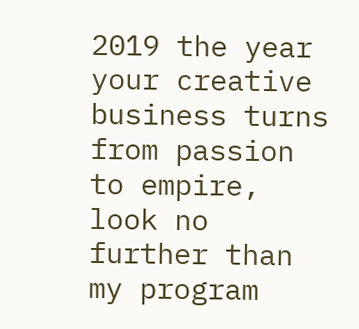2019 the year your creative business turns from passion to empire, look no further than my program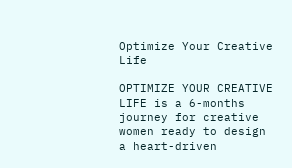Optimize Your Creative Life

OPTIMIZE YOUR CREATIVE LIFE is a 6-months journey for creative women ready to design a heart-driven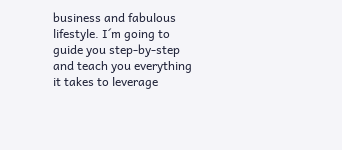business and fabulous lifestyle. I´m going to guide you step-by-step and teach you everything it takes to leverage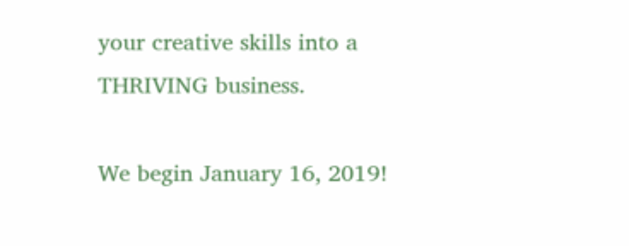your creative skills into a THRIVING business.

We begin January 16, 2019!